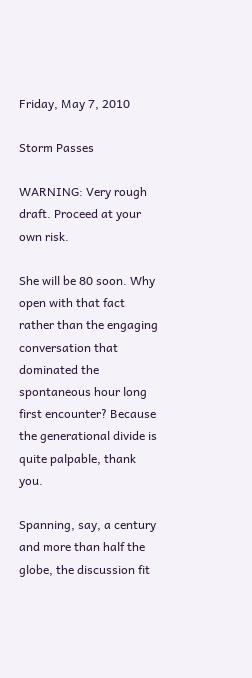Friday, May 7, 2010

Storm Passes

WARNING: Very rough draft. Proceed at your own risk.

She will be 80 soon. Why open with that fact rather than the engaging conversation that dominated the spontaneous hour long first encounter? Because the generational divide is quite palpable, thank you.

Spanning, say, a century and more than half the globe, the discussion fit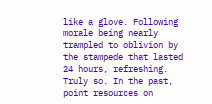like a glove. Following morale being nearly trampled to oblivion by the stampede that lasted 24 hours, refreshing. Truly so. In the past, point resources on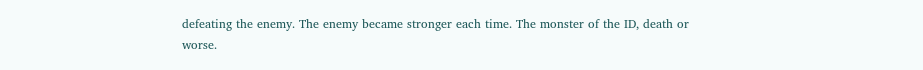defeating the enemy. The enemy became stronger each time. The monster of the ID, death or worse.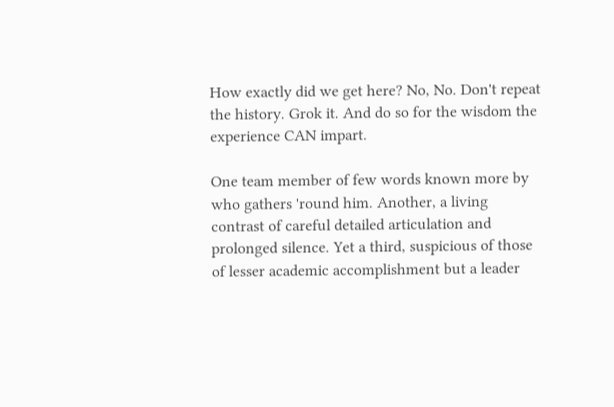How exactly did we get here? No, No. Don't repeat the history. Grok it. And do so for the wisdom the experience CAN impart.

One team member of few words known more by who gathers 'round him. Another, a living contrast of careful detailed articulation and prolonged silence. Yet a third, suspicious of those of lesser academic accomplishment but a leader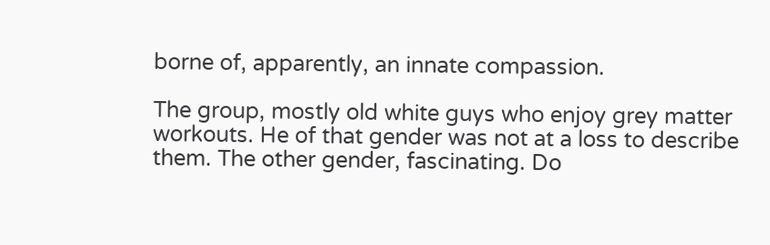borne of, apparently, an innate compassion.

The group, mostly old white guys who enjoy grey matter workouts. He of that gender was not at a loss to describe them. The other gender, fascinating. Do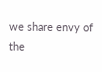we share envy of the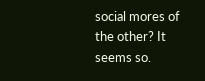social mores of the other? It seems so.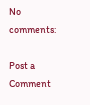No comments:

Post a Comment